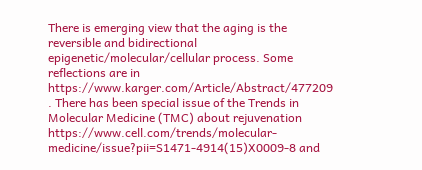There is emerging view that the aging is the reversible and bidirectional epigenetic/molecular/cellular process. Some reflections are in https://www.karger.com/Article/Abstract/477209 . There has been special issue of the Trends in Molecular Medicine (TMC) about rejuvenation https://www.cell.com/trends/molecular-medicine/issue?pii=S1471-4914(15)X0009-8 and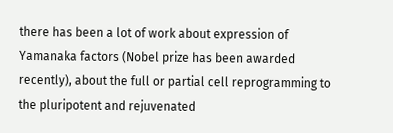there has been a lot of work about expression of Yamanaka factors (Nobel prize has been awarded recently), about the full or partial cell reprogramming to the pluripotent and rejuvenated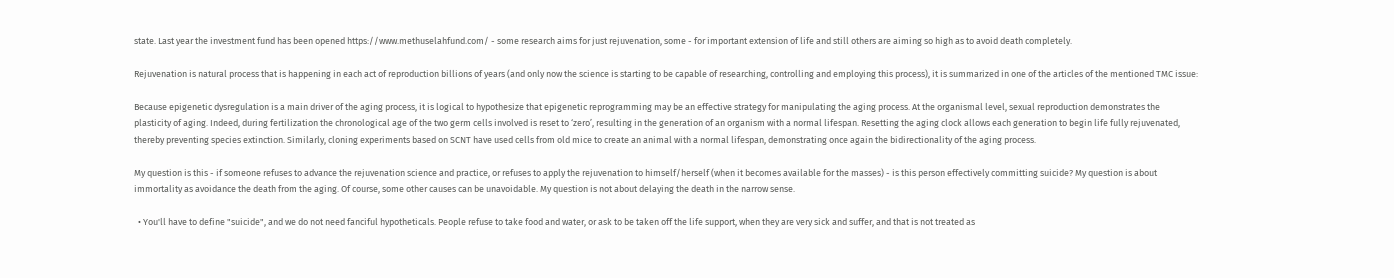state. Last year the investment fund has been opened https://www.methuselahfund.com/ - some research aims for just rejuvenation, some - for important extension of life and still others are aiming so high as to avoid death completely.

Rejuvenation is natural process that is happening in each act of reproduction billions of years (and only now the science is starting to be capable of researching, controlling and employing this process), it is summarized in one of the articles of the mentioned TMC issue:

Because epigenetic dysregulation is a main driver of the aging process, it is logical to hypothesize that epigenetic reprogramming may be an effective strategy for manipulating the aging process. At the organismal level, sexual reproduction demonstrates the plasticity of aging. Indeed, during fertilization the chronological age of the two germ cells involved is reset to ‘zero’, resulting in the generation of an organism with a normal lifespan. Resetting the aging clock allows each generation to begin life fully rejuvenated, thereby preventing species extinction. Similarly, cloning experiments based on SCNT have used cells from old mice to create an animal with a normal lifespan, demonstrating once again the bidirectionality of the aging process.

My question is this - if someone refuses to advance the rejuvenation science and practice, or refuses to apply the rejuvenation to himself/herself (when it becomes available for the masses) - is this person effectively committing suicide? My question is about immortality as avoidance the death from the aging. Of course, some other causes can be unavoidable. My question is not about delaying the death in the narrow sense.

  • You'll have to define "suicide", and we do not need fanciful hypotheticals. People refuse to take food and water, or ask to be taken off the life support, when they are very sick and suffer, and that is not treated as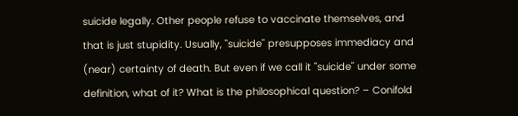suicide legally. Other people refuse to vaccinate themselves, and that is just stupidity. Usually, "suicide" presupposes immediacy and (near) certainty of death. But even if we call it "suicide" under some definition, what of it? What is the philosophical question? – Conifold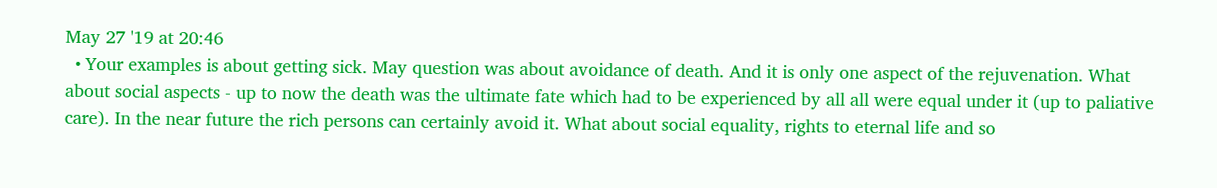May 27 '19 at 20:46
  • Your examples is about getting sick. May question was about avoidance of death. And it is only one aspect of the rejuvenation. What about social aspects - up to now the death was the ultimate fate which had to be experienced by all all were equal under it (up to paliative care). In the near future the rich persons can certainly avoid it. What about social equality, rights to eternal life and so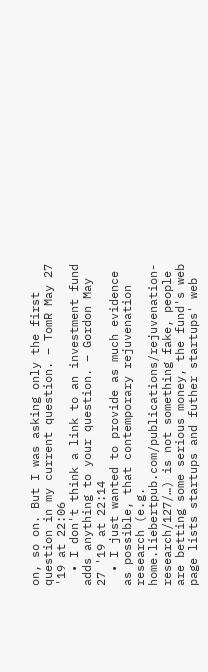on, so on. But I was asking only the first question in my current question. – TomR May 27 '19 at 22:06
  • I don't think a link to an investment fund adds anything to your question. – Gordon May 27 '19 at 22:14
  • I just wanted to provide as much evidence as possible, that contemporary rejuvenation research (e.g. home.liebertpub.com/publications/rejuvenation-research/127/…) is not something fake, people are betting some serious money, the fund's web page lists startups and futher startups' web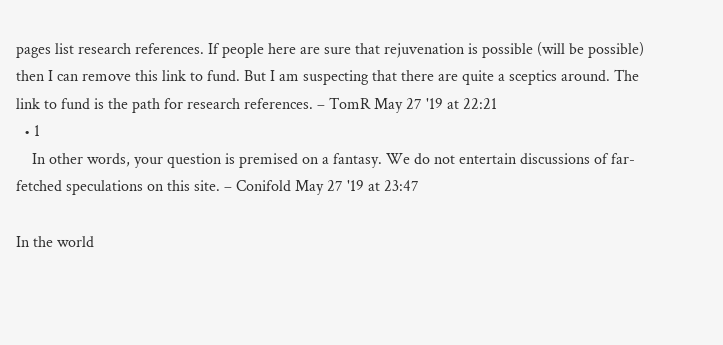pages list research references. If people here are sure that rejuvenation is possible (will be possible) then I can remove this link to fund. But I am suspecting that there are quite a sceptics around. The link to fund is the path for research references. – TomR May 27 '19 at 22:21
  • 1
    In other words, your question is premised on a fantasy. We do not entertain discussions of far-fetched speculations on this site. – Conifold May 27 '19 at 23:47

In the world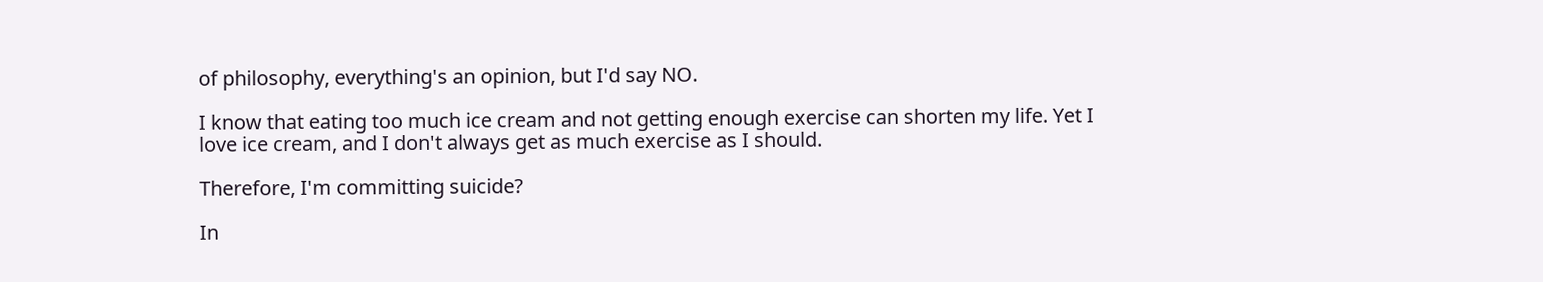of philosophy, everything's an opinion, but I'd say NO.

I know that eating too much ice cream and not getting enough exercise can shorten my life. Yet I love ice cream, and I don't always get as much exercise as I should.

Therefore, I'm committing suicide?

In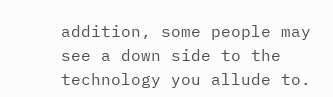addition, some people may see a down side to the technology you allude to.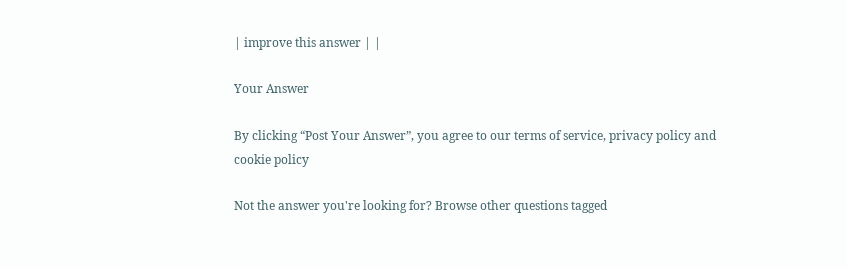| improve this answer | |

Your Answer

By clicking “Post Your Answer”, you agree to our terms of service, privacy policy and cookie policy

Not the answer you're looking for? Browse other questions tagged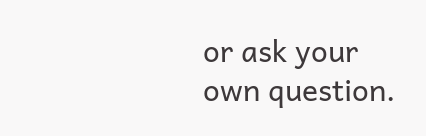or ask your own question.